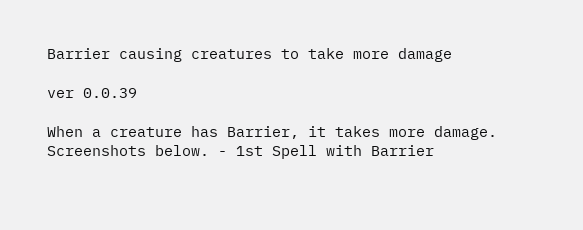Barrier causing creatures to take more damage

ver 0.0.39

When a creature has Barrier, it takes more damage.
Screenshots below. - 1st Spell with Barrier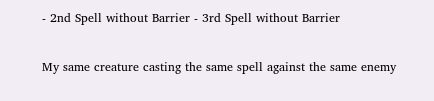- 2nd Spell without Barrier - 3rd Spell without Barrier

My same creature casting the same spell against the same enemy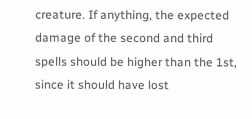creature. If anything, the expected damage of the second and third spells should be higher than the 1st, since it should have lost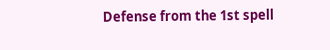Defense from the 1st spell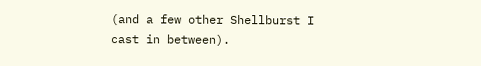(and a few other Shellburst I cast in between).